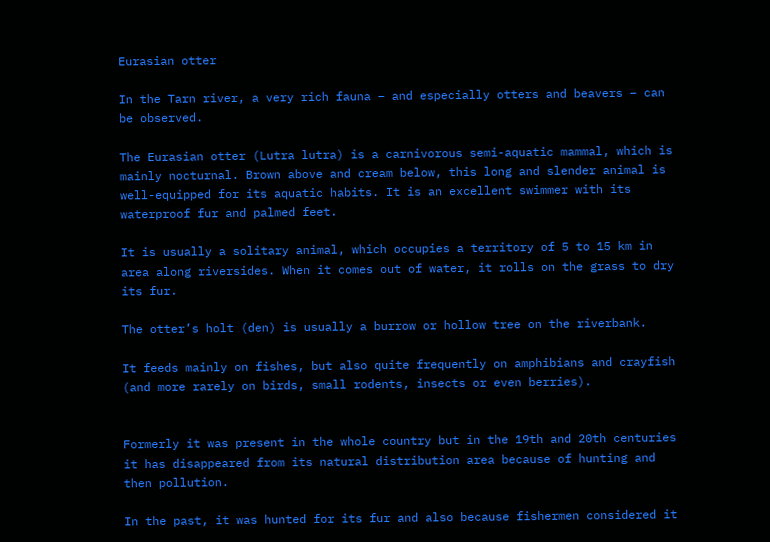Eurasian otter

In the Tarn river, a very rich fauna – and especially otters and beavers – can be observed.

The Eurasian otter (Lutra lutra) is a carnivorous semi-aquatic mammal, which is mainly nocturnal. Brown above and cream below, this long and slender animal is well-equipped for its aquatic habits. It is an excellent swimmer with its waterproof fur and palmed feet.

It is usually a solitary animal, which occupies a territory of 5 to 15 km in area along riversides. When it comes out of water, it rolls on the grass to dry its fur.

The otter’s holt (den) is usually a burrow or hollow tree on the riverbank.

It feeds mainly on fishes, but also quite frequently on amphibians and crayfish (and more rarely on birds, small rodents, insects or even berries).


Formerly it was present in the whole country but in the 19th and 20th centuries it has disappeared from its natural distribution area because of hunting and then pollution.

In the past, it was hunted for its fur and also because fishermen considered it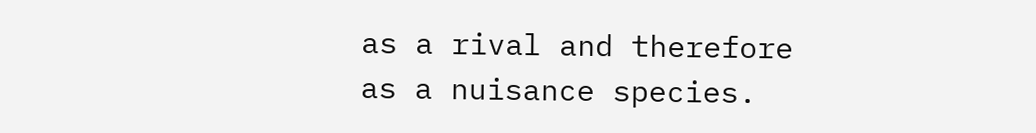as a rival and therefore as a nuisance species.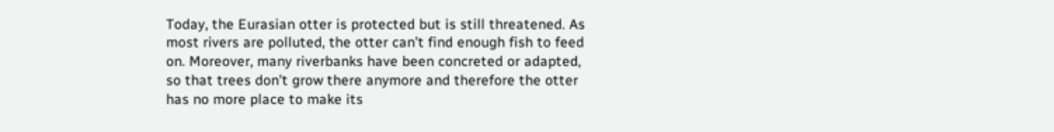Today, the Eurasian otter is protected but is still threatened. As most rivers are polluted, the otter can’t find enough fish to feed on. Moreover, many riverbanks have been concreted or adapted, so that trees don’t grow there anymore and therefore the otter has no more place to make its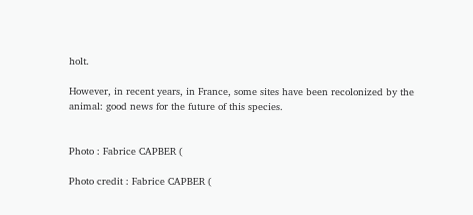holt.

However, in recent years, in France, some sites have been recolonized by the animal: good news for the future of this species.


Photo : Fabrice CAPBER (

Photo credit : Fabrice CAPBER (